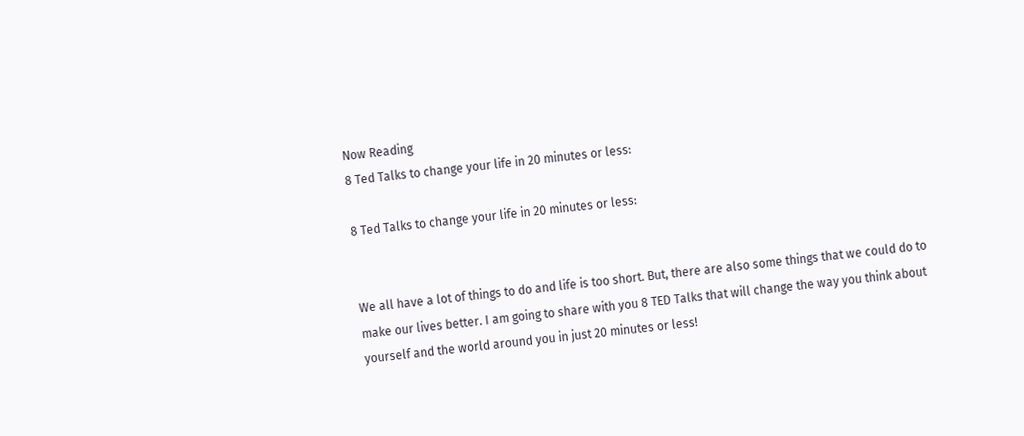Now Reading
8 Ted Talks to change your life in 20 minutes or less:

8 Ted Talks to change your life in 20 minutes or less:


We all have a lot of things to do and life is too short. But, there are also some things that we could do to make our lives better. I am going to share with you 8 TED Talks that will change the way you think about yourself and the world around you in just 20 minutes or less!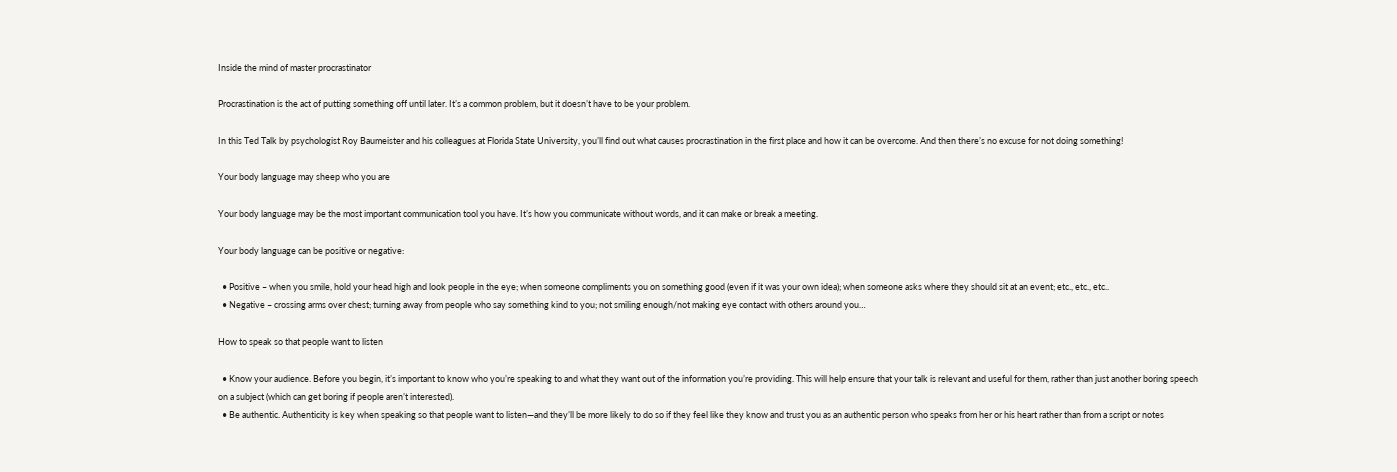Inside the mind of master procrastinator

Procrastination is the act of putting something off until later. It’s a common problem, but it doesn’t have to be your problem.

In this Ted Talk by psychologist Roy Baumeister and his colleagues at Florida State University, you’ll find out what causes procrastination in the first place and how it can be overcome. And then there’s no excuse for not doing something!

Your body language may sheep who you are

Your body language may be the most important communication tool you have. It’s how you communicate without words, and it can make or break a meeting.

Your body language can be positive or negative:

  • Positive – when you smile, hold your head high and look people in the eye; when someone compliments you on something good (even if it was your own idea); when someone asks where they should sit at an event; etc., etc., etc..
  • Negative – crossing arms over chest; turning away from people who say something kind to you; not smiling enough/not making eye contact with others around you…

How to speak so that people want to listen

  • Know your audience. Before you begin, it’s important to know who you’re speaking to and what they want out of the information you’re providing. This will help ensure that your talk is relevant and useful for them, rather than just another boring speech on a subject (which can get boring if people aren’t interested).
  • Be authentic. Authenticity is key when speaking so that people want to listen—and they’ll be more likely to do so if they feel like they know and trust you as an authentic person who speaks from her or his heart rather than from a script or notes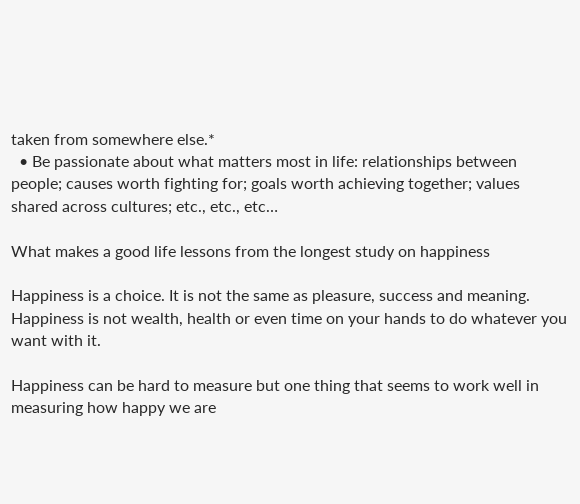taken from somewhere else.*
  • Be passionate about what matters most in life: relationships between people; causes worth fighting for; goals worth achieving together; values shared across cultures; etc., etc., etc…

What makes a good life lessons from the longest study on happiness

Happiness is a choice. It is not the same as pleasure, success and meaning. Happiness is not wealth, health or even time on your hands to do whatever you want with it.

Happiness can be hard to measure but one thing that seems to work well in measuring how happy we are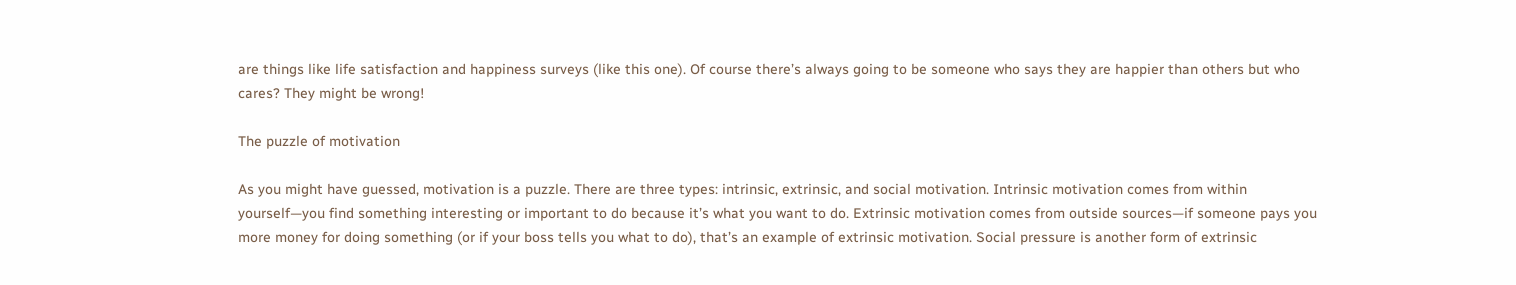are things like life satisfaction and happiness surveys (like this one). Of course there’s always going to be someone who says they are happier than others but who cares? They might be wrong!

The puzzle of motivation

As you might have guessed, motivation is a puzzle. There are three types: intrinsic, extrinsic, and social motivation. Intrinsic motivation comes from within yourself—you find something interesting or important to do because it’s what you want to do. Extrinsic motivation comes from outside sources—if someone pays you more money for doing something (or if your boss tells you what to do), that’s an example of extrinsic motivation. Social pressure is another form of extrinsic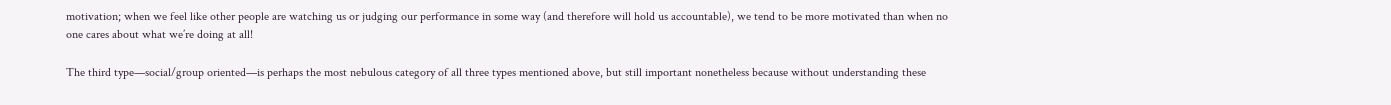motivation; when we feel like other people are watching us or judging our performance in some way (and therefore will hold us accountable), we tend to be more motivated than when no one cares about what we’re doing at all!

The third type—social/group oriented—is perhaps the most nebulous category of all three types mentioned above, but still important nonetheless because without understanding these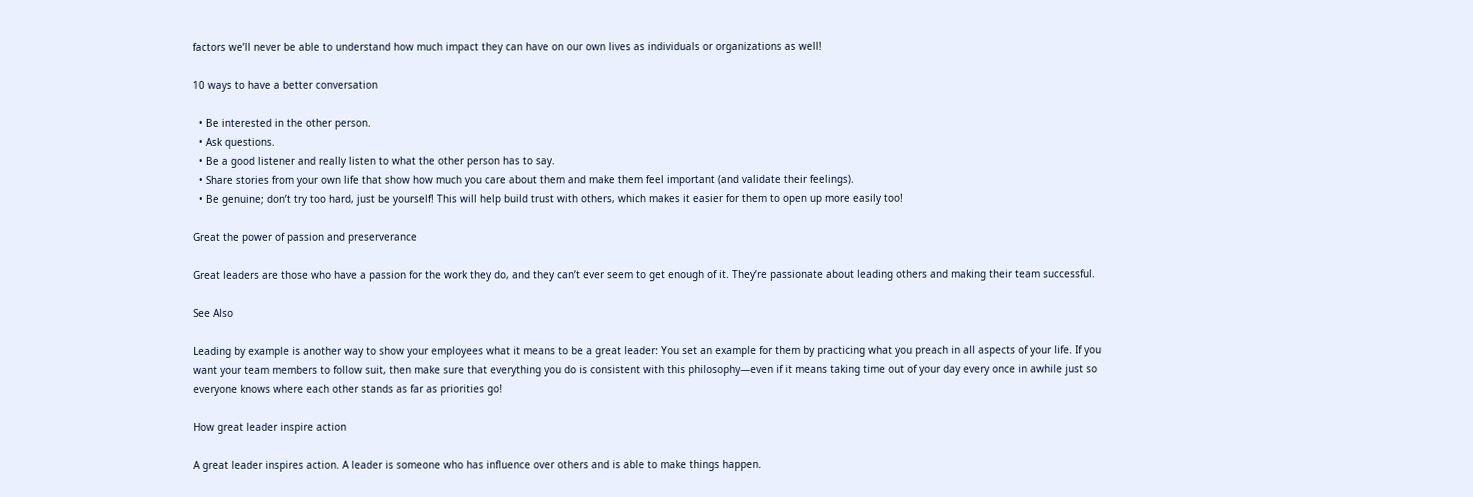factors we’ll never be able to understand how much impact they can have on our own lives as individuals or organizations as well!

10 ways to have a better conversation

  • Be interested in the other person.
  • Ask questions.
  • Be a good listener and really listen to what the other person has to say.
  • Share stories from your own life that show how much you care about them and make them feel important (and validate their feelings).
  • Be genuine; don’t try too hard, just be yourself! This will help build trust with others, which makes it easier for them to open up more easily too!

Great the power of passion and preserverance

Great leaders are those who have a passion for the work they do, and they can’t ever seem to get enough of it. They’re passionate about leading others and making their team successful.

See Also

Leading by example is another way to show your employees what it means to be a great leader: You set an example for them by practicing what you preach in all aspects of your life. If you want your team members to follow suit, then make sure that everything you do is consistent with this philosophy—even if it means taking time out of your day every once in awhile just so everyone knows where each other stands as far as priorities go!

How great leader inspire action

A great leader inspires action. A leader is someone who has influence over others and is able to make things happen.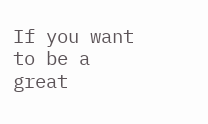If you want to be a great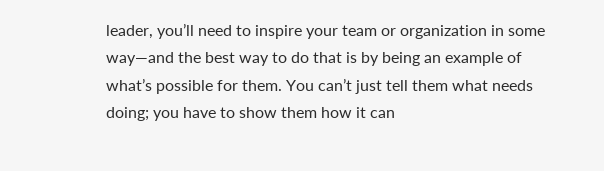leader, you’ll need to inspire your team or organization in some way—and the best way to do that is by being an example of what’s possible for them. You can’t just tell them what needs doing; you have to show them how it can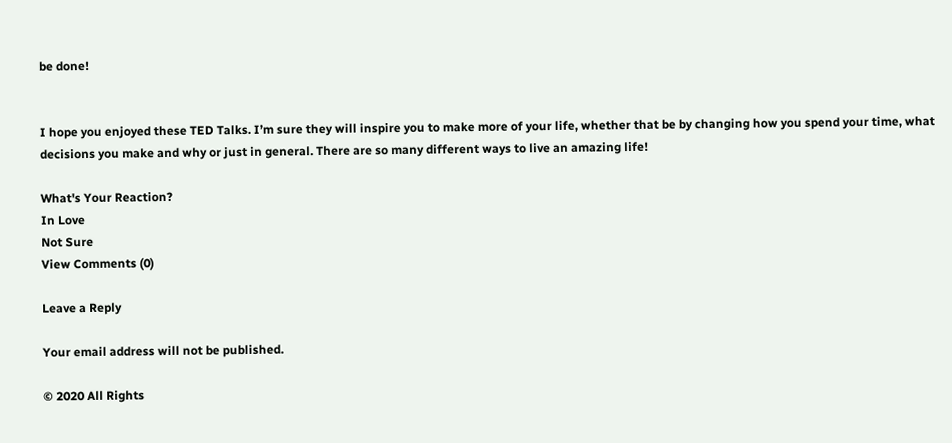be done!


I hope you enjoyed these TED Talks. I’m sure they will inspire you to make more of your life, whether that be by changing how you spend your time, what decisions you make and why or just in general. There are so many different ways to live an amazing life!

What's Your Reaction?
In Love
Not Sure
View Comments (0)

Leave a Reply

Your email address will not be published.

© 2020 All Rights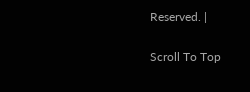Reserved. |

Scroll To Top